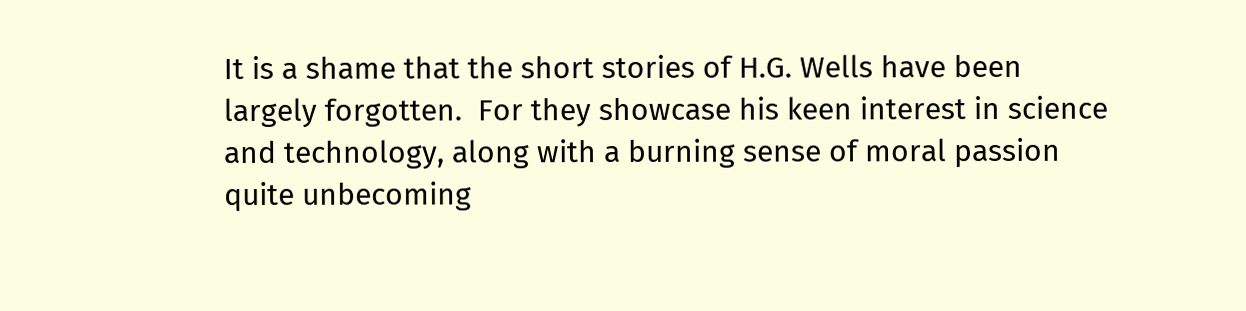It is a shame that the short stories of H.G. Wells have been largely forgotten.  For they showcase his keen interest in science and technology, along with a burning sense of moral passion quite unbecoming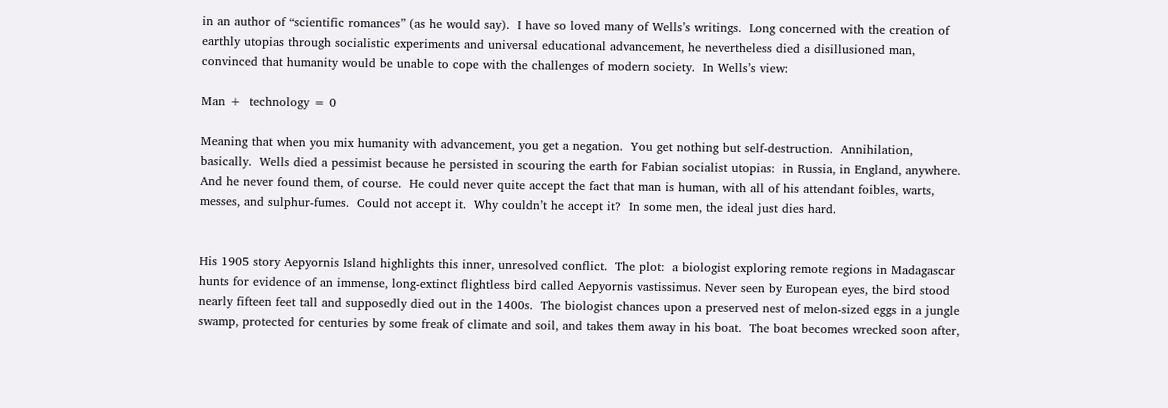in an author of “scientific romances” (as he would say).  I have so loved many of Wells’s writings.  Long concerned with the creation of earthly utopias through socialistic experiments and universal educational advancement, he nevertheless died a disillusioned man, convinced that humanity would be unable to cope with the challenges of modern society.  In Wells’s view:

Man +  technology = 0

Meaning that when you mix humanity with advancement, you get a negation.  You get nothing but self-destruction.  Annihilation, basically.  Wells died a pessimist because he persisted in scouring the earth for Fabian socialist utopias:  in Russia, in England, anywhere.  And he never found them, of course.  He could never quite accept the fact that man is human, with all of his attendant foibles, warts, messes, and sulphur-fumes.  Could not accept it.  Why couldn’t he accept it?  In some men, the ideal just dies hard.


His 1905 story Aepyornis Island highlights this inner, unresolved conflict.  The plot:  a biologist exploring remote regions in Madagascar hunts for evidence of an immense, long-extinct flightless bird called Aepyornis vastissimus. Never seen by European eyes, the bird stood nearly fifteen feet tall and supposedly died out in the 1400s.  The biologist chances upon a preserved nest of melon-sized eggs in a jungle swamp, protected for centuries by some freak of climate and soil, and takes them away in his boat.  The boat becomes wrecked soon after,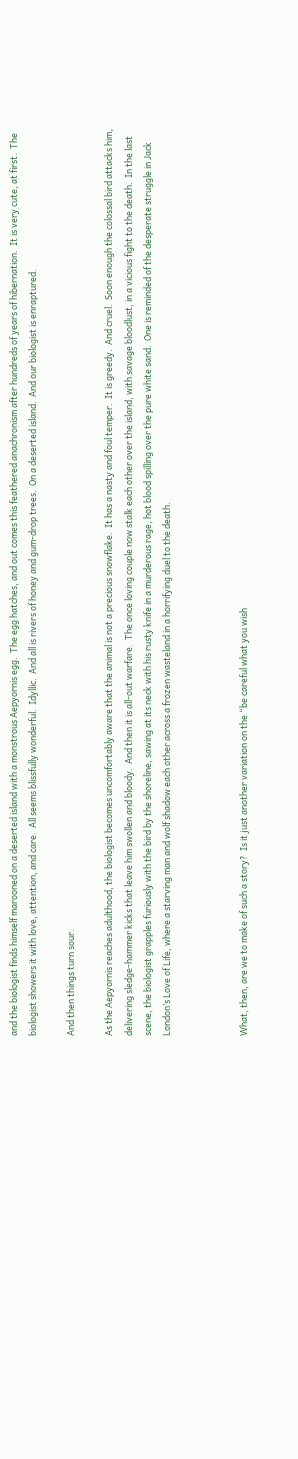and the biologist finds himself marooned on a deserted island with a monstrous Aepyornis egg.  The egg hatches, and out comes this feathered anachronism after hundreds of years of hibernation.  It is very cute, at first.  The biologist showers it with love, attention, and care.  All seems blissfully wonderful.  Idyllic.  And all is rivers of honey and gum-drop trees.  On a deserted island.  And our biologist is enraptured.

And then things turn sour.

As the Aepyornis reaches adulthood, the biologist becomes uncomfortably aware that the animal is not a precious snowflake.  It has a nasty and foul temper.  It is greedy.  And cruel.  Soon enough the colossal bird attacks him, delivering sledge-hammer kicks that leave him swollen and bloody.  And then it is all-out warfare.  The once loving couple now stalk each other over the island, with savage bloodlust, in a vicious fight to the death.  In the last scene, the biologist grapples furiously with the bird by the shoreline, sawing at its neck with his rusty knife in a murderous rage, hot blood spilling over the pure white sand.  One is reminded of the desperate struggle in Jack London’s Love of Life, where a starving man and wolf shadow each other across a frozen wasteland in a horrifying duel to the death.



What, then, are we to make of such a story?  Is it just another variation on the “be careful what you wish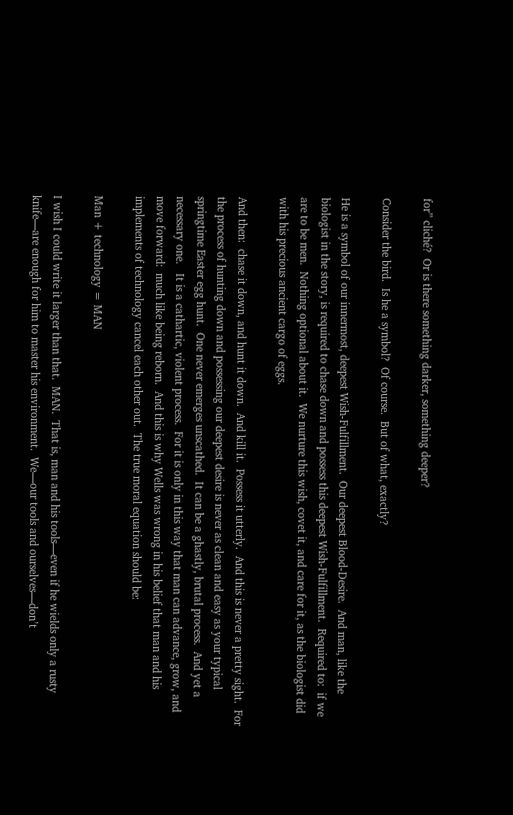for” cliché?  Or is there something darker, something deeper?

Consider the bird.  Is he a symbol?  Of course.  But of what, exactly?

He is a symbol of our innermost, deepest Wish-Fulfillment.  Our deepest Blood-Desire.  And man, like the biologist in the story, is required to chase down and possess this deepest Wish-Fulfillment.  Required to:  if we are to be men.  Nothing optional about it.  We nurture this wish, covet it, and care for it, as the biologist did with his precious ancient cargo of eggs.

And then:  chase it down, and hunt it down.  And kill it.  Possess it utterly.  And this is never a pretty sight.  For the process of hunting down and possessing our deepest desire is never as clean and easy as your typical springtime Easter egg hunt.  One never emerges unscathed.  It can be a ghastly, brutal process.  And yet a necessary one.   It is a cathartic, violent process.  For it is only in this way that man can advance, grow, and move forward:  much like being reborn.  And this is why Wells was wrong in his belief that man and his implements of technology cancel each other out.  The true moral equation should be:

Man + technology = MAN

I wish I could write it larger than that.  MAN.  That is, man and his tools—even if he wields only a rusty knife—are enough for him to master his environment.  We—our tools and ourselves—don’t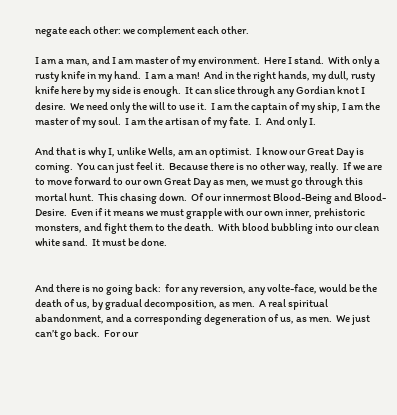negate each other: we complement each other.

I am a man, and I am master of my environment.  Here I stand.  With only a rusty knife in my hand.  I am a man!  And in the right hands, my dull, rusty knife here by my side is enough.  It can slice through any Gordian knot I desire.  We need only the will to use it.  I am the captain of my ship, I am the master of my soul.  I am the artisan of my fate.  I.  And only I.

And that is why I, unlike Wells, am an optimist.  I know our Great Day is coming.  You can just feel it.  Because there is no other way, really.  If we are to move forward to our own Great Day as men, we must go through this mortal hunt.  This chasing down.  Of our innermost Blood-Being and Blood-Desire.  Even if it means we must grapple with our own inner, prehistoric monsters, and fight them to the death.  With blood bubbling into our clean white sand.  It must be done.


And there is no going back:  for any reversion, any volte-face, would be the death of us, by gradual decomposition, as men.  A real spiritual abandonment, and a corresponding degeneration of us, as men.  We just can’t go back.  For our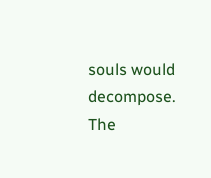souls would decompose.  The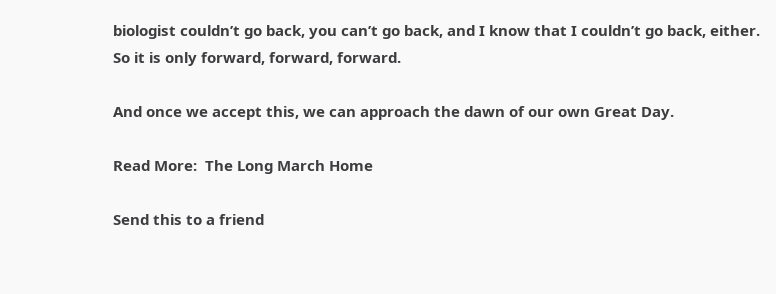biologist couldn’t go back, you can’t go back, and I know that I couldn’t go back, either.  So it is only forward, forward, forward.

And once we accept this, we can approach the dawn of our own Great Day.

Read More:  The Long March Home

Send this to a friend